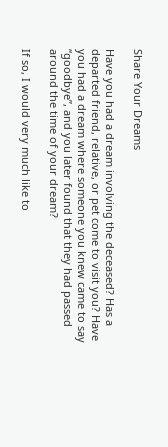Share Your Dreams

Have you had a dream involving the deceased? Has a departed friend, relative, or pet come to visit you? Have you had a dream where someone you knew came to say “goodbye”, and you later found that they had passed around the time of your dream?

If so, I would very much like to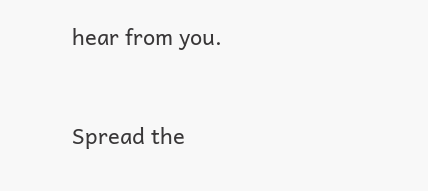hear from you.


Spread the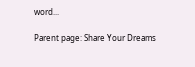word...

Parent page: Share Your Dreams